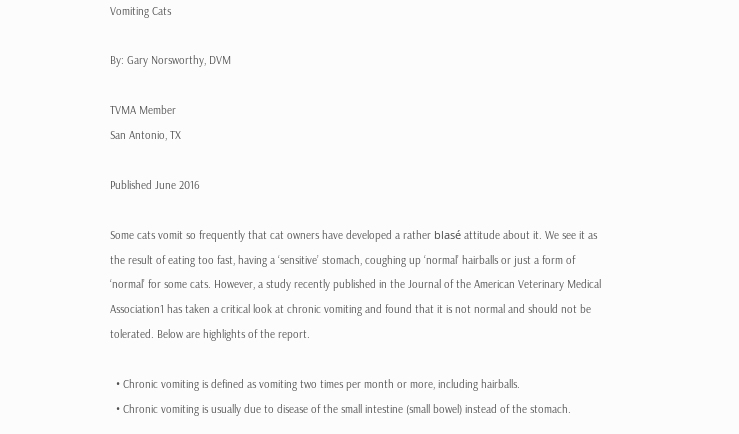Vomiting Cats

By: Gary Norsworthy, DVM

TVMA Member
San Antonio, TX

Published June 2016

Some cats vomit so frequently that cat owners have developed a rather blasé attitude about it. We see it as the result of eating too fast, having a ‘sensitive’ stomach, coughing up ‘normal’ hairballs or just a form of ‘normal’ for some cats. However, a study recently published in the Journal of the American Veterinary Medical Association1 has taken a critical look at chronic vomiting and found that it is not normal and should not be tolerated. Below are highlights of the report.

  • Chronic vomiting is defined as vomiting two times per month or more, including hairballs.
  • Chronic vomiting is usually due to disease of the small intestine (small bowel) instead of the stomach.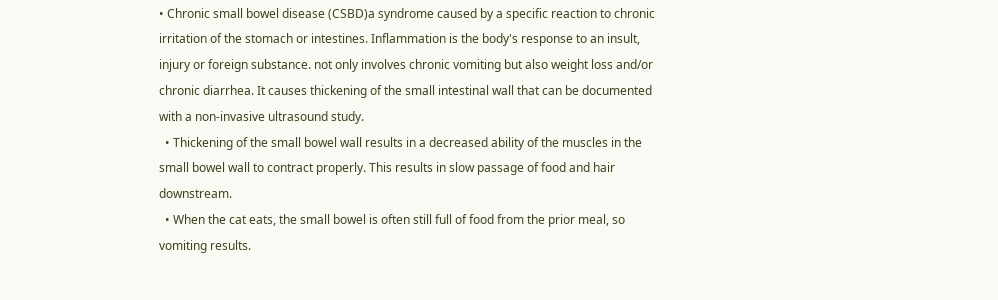• Chronic small bowel disease (CSBD)a syndrome caused by a specific reaction to chronic irritation of the stomach or intestines. Inflammation is the body's response to an insult, injury or foreign substance. not only involves chronic vomiting but also weight loss and/or chronic diarrhea. It causes thickening of the small intestinal wall that can be documented with a non-invasive ultrasound study.
  • Thickening of the small bowel wall results in a decreased ability of the muscles in the small bowel wall to contract properly. This results in slow passage of food and hair downstream.
  • When the cat eats, the small bowel is often still full of food from the prior meal, so vomiting results.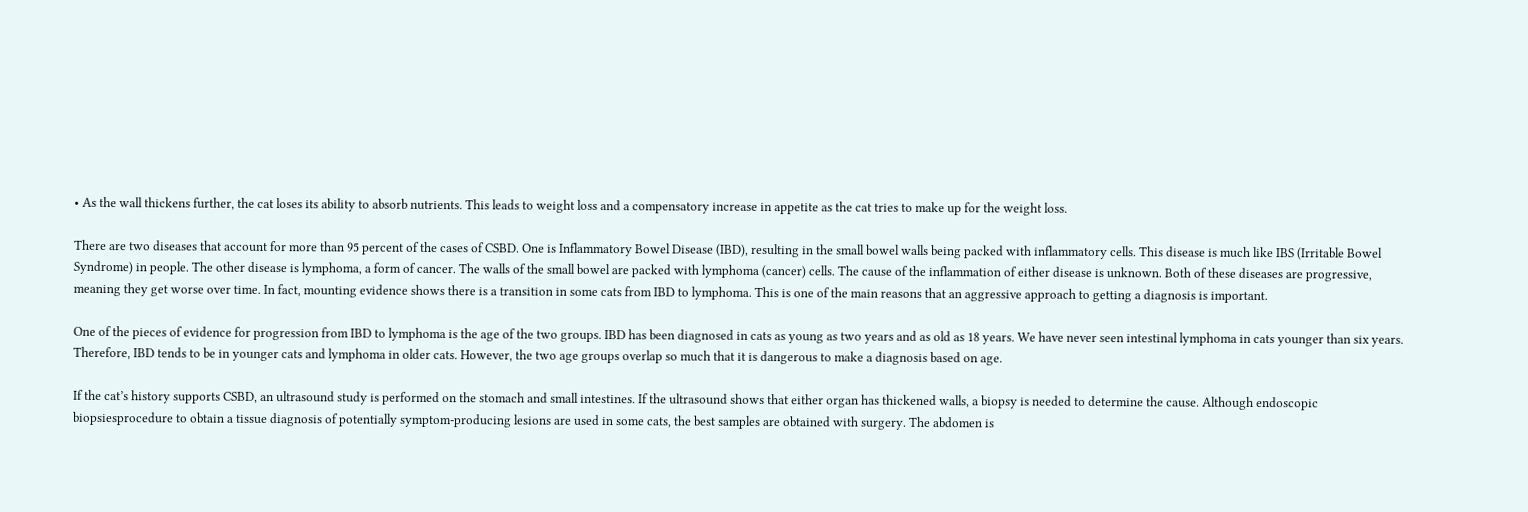• As the wall thickens further, the cat loses its ability to absorb nutrients. This leads to weight loss and a compensatory increase in appetite as the cat tries to make up for the weight loss.

There are two diseases that account for more than 95 percent of the cases of CSBD. One is Inflammatory Bowel Disease (IBD), resulting in the small bowel walls being packed with inflammatory cells. This disease is much like IBS (Irritable Bowel Syndrome) in people. The other disease is lymphoma, a form of cancer. The walls of the small bowel are packed with lymphoma (cancer) cells. The cause of the inflammation of either disease is unknown. Both of these diseases are progressive, meaning they get worse over time. In fact, mounting evidence shows there is a transition in some cats from IBD to lymphoma. This is one of the main reasons that an aggressive approach to getting a diagnosis is important.

One of the pieces of evidence for progression from IBD to lymphoma is the age of the two groups. IBD has been diagnosed in cats as young as two years and as old as 18 years. We have never seen intestinal lymphoma in cats younger than six years. Therefore, IBD tends to be in younger cats and lymphoma in older cats. However, the two age groups overlap so much that it is dangerous to make a diagnosis based on age.

If the cat’s history supports CSBD, an ultrasound study is performed on the stomach and small intestines. If the ultrasound shows that either organ has thickened walls, a biopsy is needed to determine the cause. Although endoscopic biopsiesprocedure to obtain a tissue diagnosis of potentially symptom-producing lesions are used in some cats, the best samples are obtained with surgery. The abdomen is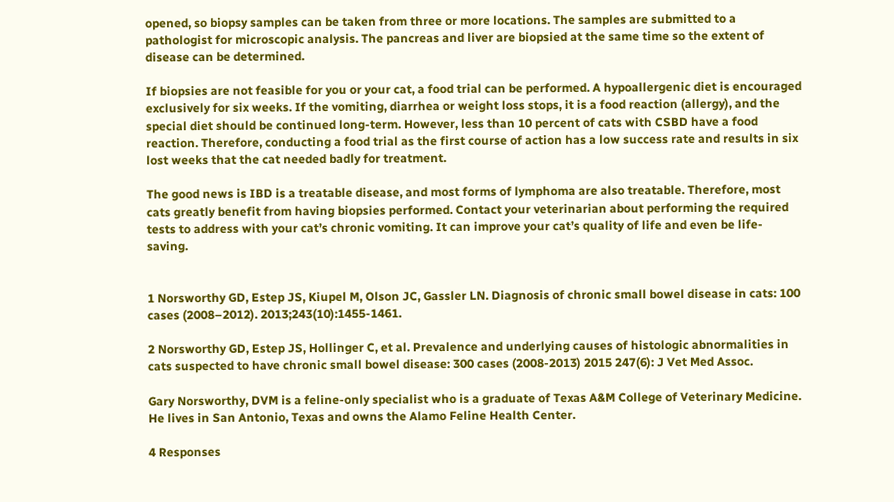opened, so biopsy samples can be taken from three or more locations. The samples are submitted to a pathologist for microscopic analysis. The pancreas and liver are biopsied at the same time so the extent of disease can be determined.

If biopsies are not feasible for you or your cat, a food trial can be performed. A hypoallergenic diet is encouraged exclusively for six weeks. If the vomiting, diarrhea or weight loss stops, it is a food reaction (allergy), and the special diet should be continued long-term. However, less than 10 percent of cats with CSBD have a food reaction. Therefore, conducting a food trial as the first course of action has a low success rate and results in six lost weeks that the cat needed badly for treatment.

The good news is IBD is a treatable disease, and most forms of lymphoma are also treatable. Therefore, most cats greatly benefit from having biopsies performed. Contact your veterinarian about performing the required tests to address with your cat’s chronic vomiting. It can improve your cat’s quality of life and even be life-saving.


1 Norsworthy GD, Estep JS, Kiupel M, Olson JC, Gassler LN. Diagnosis of chronic small bowel disease in cats: 100 cases (2008–2012). 2013;243(10):1455-1461.

2 Norsworthy GD, Estep JS, Hollinger C, et al. Prevalence and underlying causes of histologic abnormalities in cats suspected to have chronic small bowel disease: 300 cases (2008-2013) 2015 247(6): J Vet Med Assoc.

Gary Norsworthy, DVM is a feline-only specialist who is a graduate of Texas A&M College of Veterinary Medicine. He lives in San Antonio, Texas and owns the Alamo Feline Health Center.

4 Responses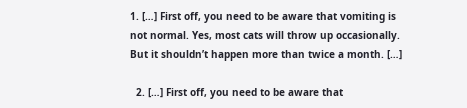1. […] First off, you need to be aware that vomiting is not normal. Yes, most cats will throw up occasionally. But it shouldn’t happen more than twice a month. […]

  2. […] First off, you need to be aware that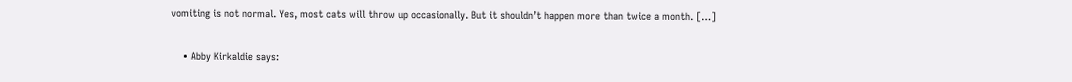vomiting is not normal. Yes, most cats will throw up occasionally. But it shouldn’t happen more than twice a month. […]

    • Abby Kirkaldie says: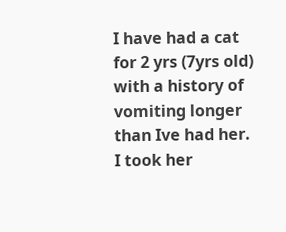I have had a cat for 2 yrs (7yrs old) with a history of vomiting longer than Ive had her. I took her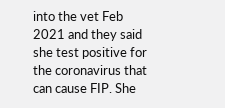into the vet Feb 2021 and they said she test positive for the coronavirus that can cause FIP. She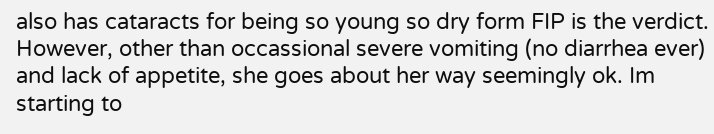also has cataracts for being so young so dry form FIP is the verdict. However, other than occassional severe vomiting (no diarrhea ever) and lack of appetite, she goes about her way seemingly ok. Im starting to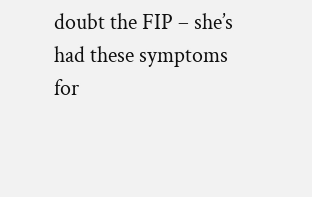doubt the FIP – she’s had these symptoms for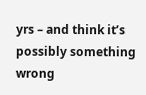yrs – and think it’s possibly something wrong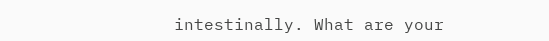intestinally. What are your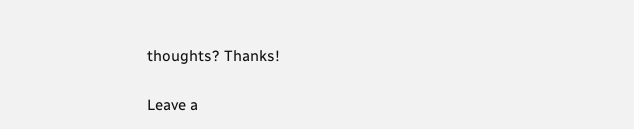thoughts? Thanks!

Leave a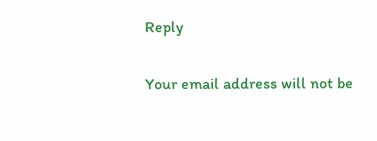Reply

Your email address will not be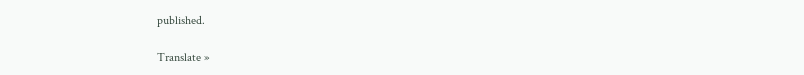published.

Translate »